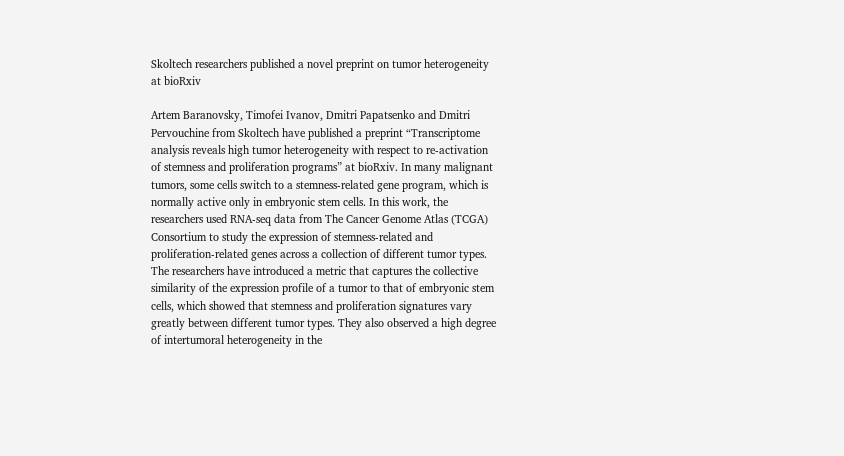Skoltech researchers published a novel preprint on tumor heterogeneity at bioRxiv

Artem Baranovsky, Timofei Ivanov, Dmitri Papatsenko and Dmitri Pervouchine from Skoltech have published a preprint “Transcriptome analysis reveals high tumor heterogeneity with respect to re-activation of stemness and proliferation programs” at bioRxiv. In many malignant tumors, some cells switch to a stemness-related gene program, which is normally active only in embryonic stem cells. In this work, the researchers used RNA-seq data from The Cancer Genome Atlas (TCGA) Consortium to study the expression of stemness-related and proliferation-related genes across a collection of different tumor types. The researchers have introduced a metric that captures the collective similarity of the expression profile of a tumor to that of embryonic stem cells, which showed that stemness and proliferation signatures vary greatly between different tumor types. They also observed a high degree of intertumoral heterogeneity in the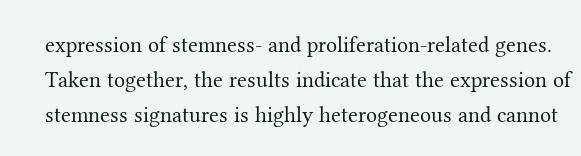expression of stemness- and proliferation-related genes. Taken together, the results indicate that the expression of stemness signatures is highly heterogeneous and cannot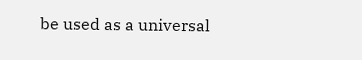be used as a universal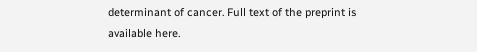determinant of cancer. Full text of the preprint is available here.